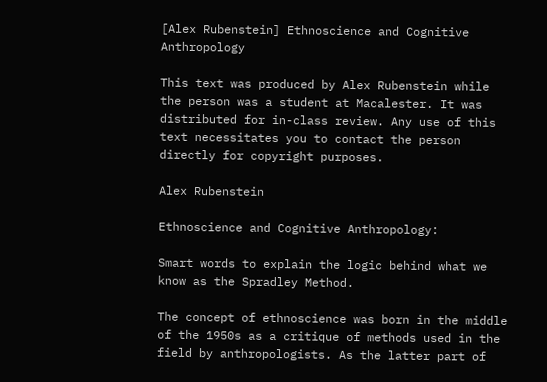[Alex Rubenstein] Ethnoscience and Cognitive Anthropology

This text was produced by Alex Rubenstein while the person was a student at Macalester. It was distributed for in-class review. Any use of this text necessitates you to contact the person directly for copyright purposes.

Alex Rubenstein

Ethnoscience and Cognitive Anthropology:

Smart words to explain the logic behind what we know as the Spradley Method.

The concept of ethnoscience was born in the middle of the 1950s as a critique of methods used in the field by anthropologists. As the latter part of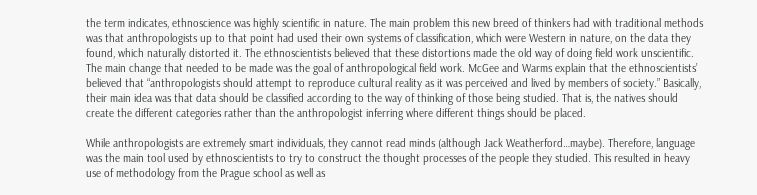the term indicates, ethnoscience was highly scientific in nature. The main problem this new breed of thinkers had with traditional methods was that anthropologists up to that point had used their own systems of classification, which were Western in nature, on the data they found, which naturally distorted it. The ethnoscientists believed that these distortions made the old way of doing field work unscientific. The main change that needed to be made was the goal of anthropological field work. McGee and Warms explain that the ethnoscientists’ believed that “anthropologists should attempt to reproduce cultural reality as it was perceived and lived by members of society.” Basically, their main idea was that data should be classified according to the way of thinking of those being studied. That is, the natives should create the different categories rather than the anthropologist inferring where different things should be placed.

While anthropologists are extremely smart individuals, they cannot read minds (although Jack Weatherford…maybe). Therefore, language was the main tool used by ethnoscientists to try to construct the thought processes of the people they studied. This resulted in heavy use of methodology from the Prague school as well as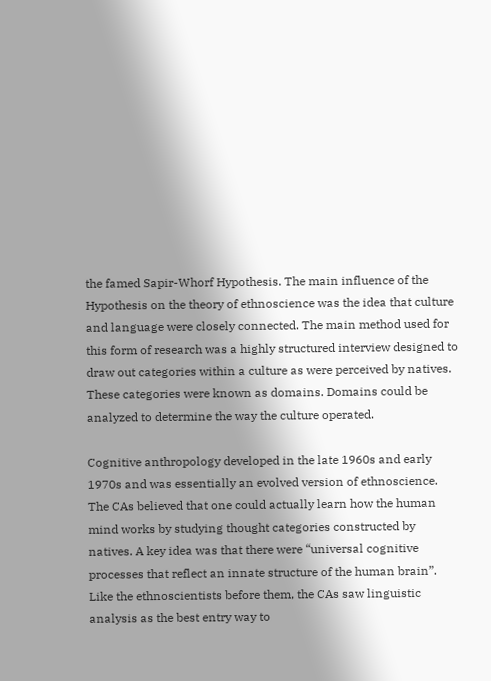the famed Sapir-Whorf Hypothesis. The main influence of the Hypothesis on the theory of ethnoscience was the idea that culture and language were closely connected. The main method used for this form of research was a highly structured interview designed to draw out categories within a culture as were perceived by natives. These categories were known as domains. Domains could be analyzed to determine the way the culture operated.

Cognitive anthropology developed in the late 1960s and early 1970s and was essentially an evolved version of ethnoscience. The CAs believed that one could actually learn how the human mind works by studying thought categories constructed by natives. A key idea was that there were “universal cognitive processes that reflect an innate structure of the human brain”. Like the ethnoscientists before them, the CAs saw linguistic analysis as the best entry way to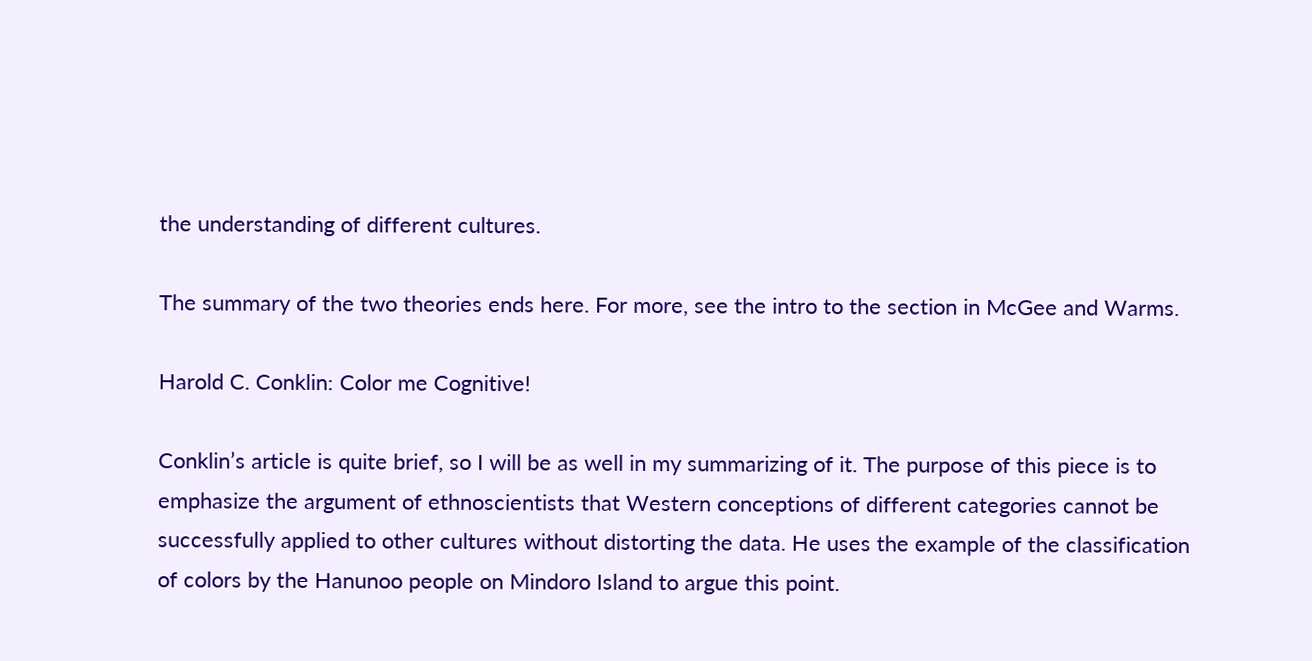the understanding of different cultures.

The summary of the two theories ends here. For more, see the intro to the section in McGee and Warms.

Harold C. Conklin: Color me Cognitive!

Conklin’s article is quite brief, so I will be as well in my summarizing of it. The purpose of this piece is to emphasize the argument of ethnoscientists that Western conceptions of different categories cannot be successfully applied to other cultures without distorting the data. He uses the example of the classification of colors by the Hanunoo people on Mindoro Island to argue this point.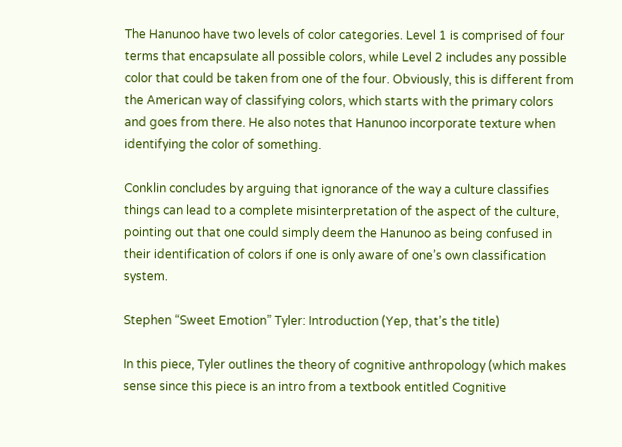The Hanunoo have two levels of color categories. Level 1 is comprised of four terms that encapsulate all possible colors, while Level 2 includes any possible color that could be taken from one of the four. Obviously, this is different from the American way of classifying colors, which starts with the primary colors and goes from there. He also notes that Hanunoo incorporate texture when identifying the color of something.

Conklin concludes by arguing that ignorance of the way a culture classifies things can lead to a complete misinterpretation of the aspect of the culture, pointing out that one could simply deem the Hanunoo as being confused in their identification of colors if one is only aware of one’s own classification system.

Stephen “Sweet Emotion” Tyler: Introduction (Yep, that’s the title)

In this piece, Tyler outlines the theory of cognitive anthropology (which makes sense since this piece is an intro from a textbook entitled Cognitive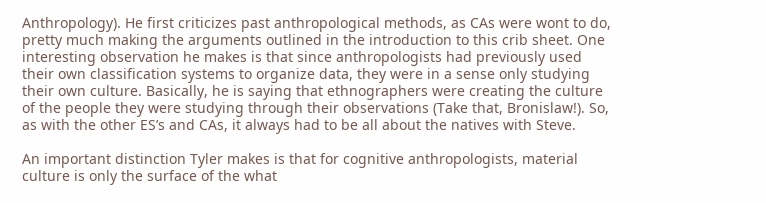Anthropology). He first criticizes past anthropological methods, as CAs were wont to do, pretty much making the arguments outlined in the introduction to this crib sheet. One interesting observation he makes is that since anthropologists had previously used their own classification systems to organize data, they were in a sense only studying their own culture. Basically, he is saying that ethnographers were creating the culture of the people they were studying through their observations (Take that, Bronislaw!). So, as with the other ES’s and CAs, it always had to be all about the natives with Steve.

An important distinction Tyler makes is that for cognitive anthropologists, material culture is only the surface of the what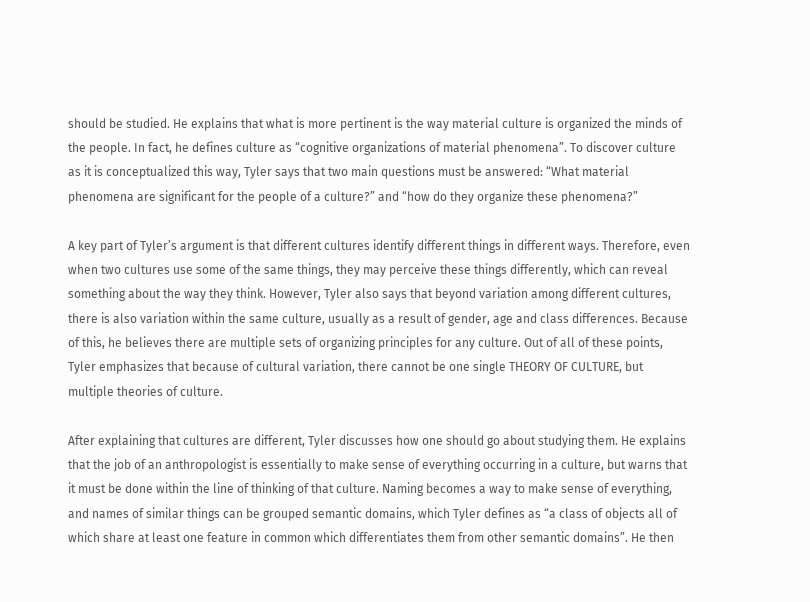should be studied. He explains that what is more pertinent is the way material culture is organized the minds of the people. In fact, he defines culture as “cognitive organizations of material phenomena”. To discover culture as it is conceptualized this way, Tyler says that two main questions must be answered: “What material phenomena are significant for the people of a culture?” and “how do they organize these phenomena?”

A key part of Tyler’s argument is that different cultures identify different things in different ways. Therefore, even when two cultures use some of the same things, they may perceive these things differently, which can reveal something about the way they think. However, Tyler also says that beyond variation among different cultures, there is also variation within the same culture, usually as a result of gender, age and class differences. Because of this, he believes there are multiple sets of organizing principles for any culture. Out of all of these points, Tyler emphasizes that because of cultural variation, there cannot be one single THEORY OF CULTURE, but multiple theories of culture.

After explaining that cultures are different, Tyler discusses how one should go about studying them. He explains that the job of an anthropologist is essentially to make sense of everything occurring in a culture, but warns that it must be done within the line of thinking of that culture. Naming becomes a way to make sense of everything, and names of similar things can be grouped semantic domains, which Tyler defines as “a class of objects all of which share at least one feature in common which differentiates them from other semantic domains”. He then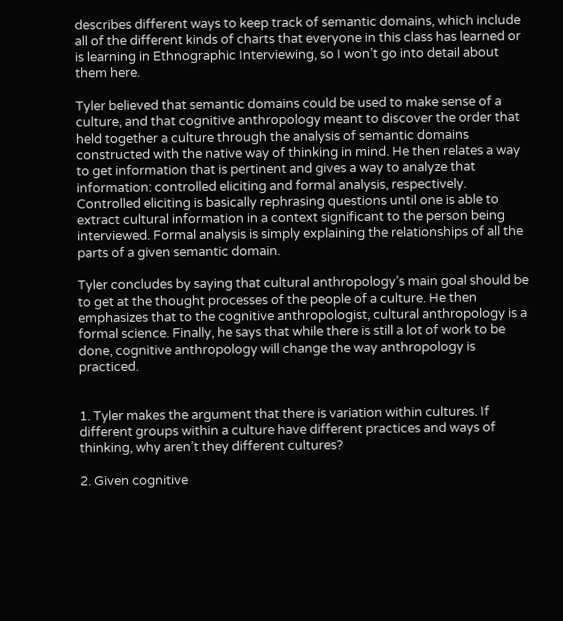describes different ways to keep track of semantic domains, which include all of the different kinds of charts that everyone in this class has learned or is learning in Ethnographic Interviewing, so I won’t go into detail about them here.

Tyler believed that semantic domains could be used to make sense of a culture, and that cognitive anthropology meant to discover the order that held together a culture through the analysis of semantic domains constructed with the native way of thinking in mind. He then relates a way to get information that is pertinent and gives a way to analyze that information: controlled eliciting and formal analysis, respectively. Controlled eliciting is basically rephrasing questions until one is able to extract cultural information in a context significant to the person being interviewed. Formal analysis is simply explaining the relationships of all the parts of a given semantic domain.

Tyler concludes by saying that cultural anthropology’s main goal should be to get at the thought processes of the people of a culture. He then emphasizes that to the cognitive anthropologist, cultural anthropology is a formal science. Finally, he says that while there is still a lot of work to be done, cognitive anthropology will change the way anthropology is practiced.


1. Tyler makes the argument that there is variation within cultures. If different groups within a culture have different practices and ways of thinking, why aren’t they different cultures?

2. Given cognitive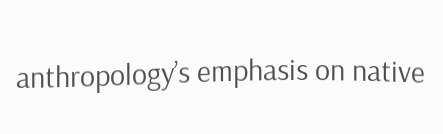anthropology’s emphasis on native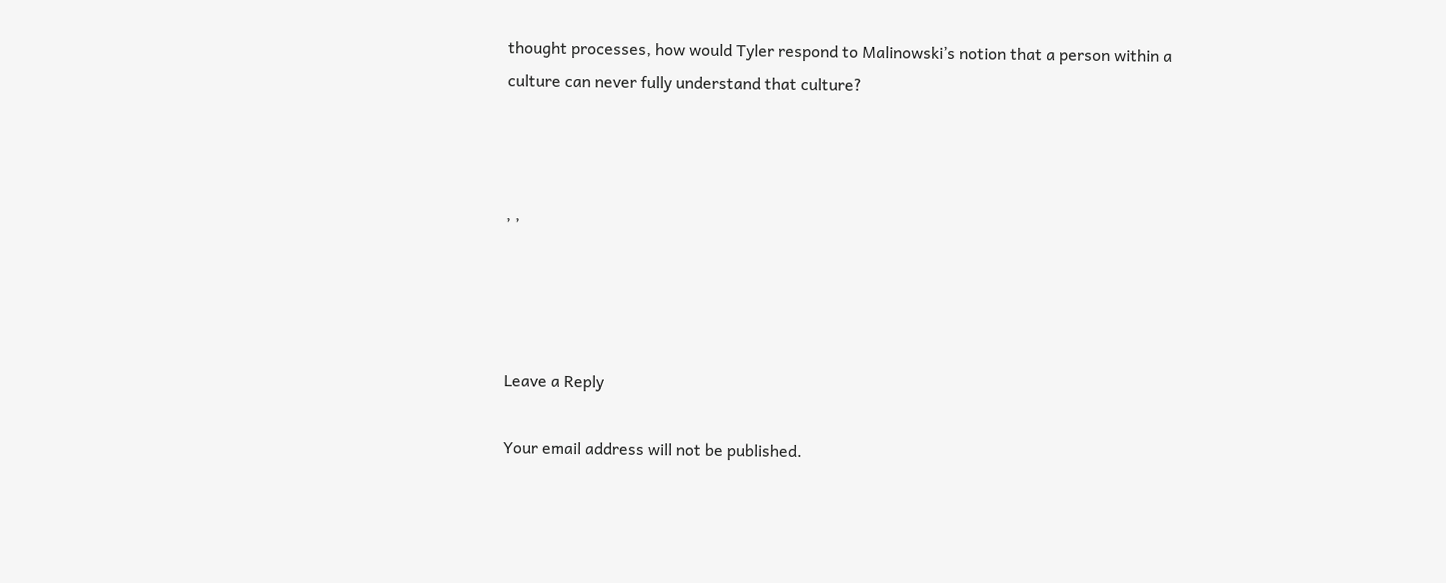thought processes, how would Tyler respond to Malinowski’s notion that a person within a culture can never fully understand that culture?



, ,




Leave a Reply

Your email address will not be published.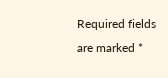Required fields are marked *